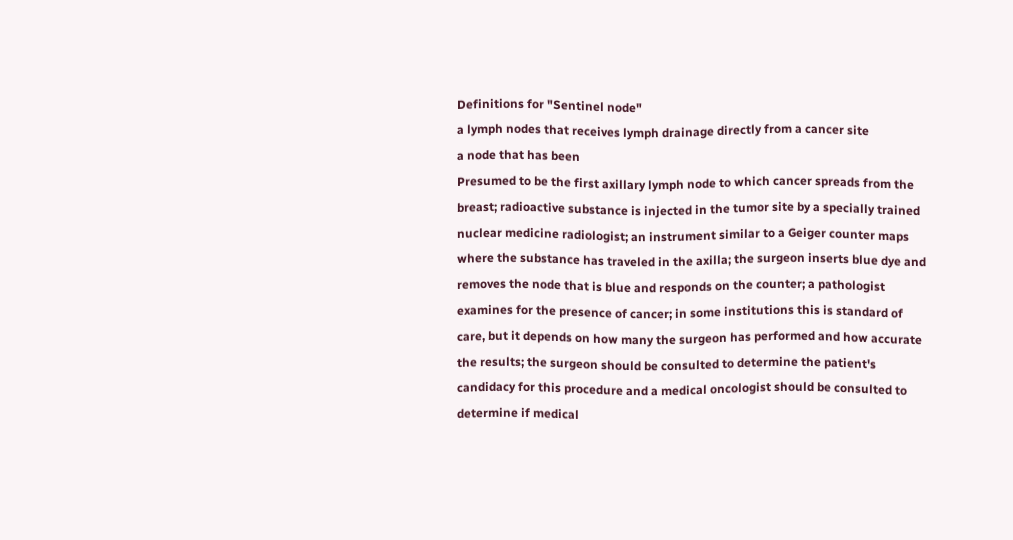Definitions for "Sentinel node"
a lymph nodes that receives lymph drainage directly from a cancer site
a node that has been
Presumed to be the first axillary lymph node to which cancer spreads from the breast; radioactive substance is injected in the tumor site by a specially trained nuclear medicine radiologist; an instrument similar to a Geiger counter maps where the substance has traveled in the axilla; the surgeon inserts blue dye and removes the node that is blue and responds on the counter; a pathologist examines for the presence of cancer; in some institutions this is standard of care, but it depends on how many the surgeon has performed and how accurate the results; the surgeon should be consulted to determine the patient's candidacy for this procedure and a medical oncologist should be consulted to determine if medical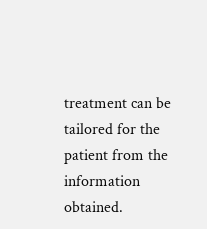treatment can be tailored for the patient from the information obtained.